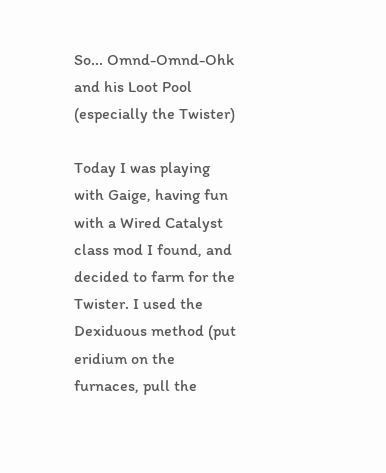So... Omnd-Omnd-Ohk and his Loot Pool (especially the Twister)

Today I was playing with Gaige, having fun with a Wired Catalyst class mod I found, and decided to farm for the Twister. I used the Dexiduous method (put eridium on the furnaces, pull the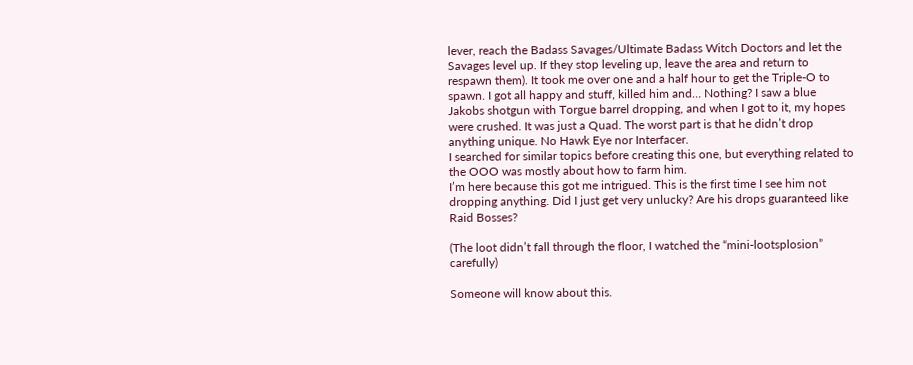lever, reach the Badass Savages/Ultimate Badass Witch Doctors and let the Savages level up. If they stop leveling up, leave the area and return to respawn them). It took me over one and a half hour to get the Triple-O to spawn. I got all happy and stuff, killed him and… Nothing? I saw a blue Jakobs shotgun with Torgue barrel dropping, and when I got to it, my hopes were crushed. It was just a Quad. The worst part is that he didn’t drop anything unique. No Hawk Eye nor Interfacer.
I searched for similar topics before creating this one, but everything related to the OOO was mostly about how to farm him.
I’m here because this got me intrigued. This is the first time I see him not dropping anything. Did I just get very unlucky? Are his drops guaranteed like Raid Bosses?

(The loot didn’t fall through the floor, I watched the “mini-lootsplosion” carefully)

Someone will know about this.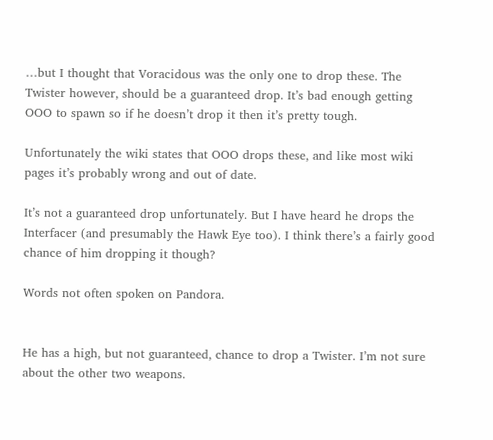…but I thought that Voracidous was the only one to drop these. The Twister however, should be a guaranteed drop. It’s bad enough getting OOO to spawn so if he doesn’t drop it then it’s pretty tough.

Unfortunately the wiki states that OOO drops these, and like most wiki pages it’s probably wrong and out of date.

It’s not a guaranteed drop unfortunately. But I have heard he drops the Interfacer (and presumably the Hawk Eye too). I think there’s a fairly good chance of him dropping it though?

Words not often spoken on Pandora.


He has a high, but not guaranteed, chance to drop a Twister. I’m not sure about the other two weapons.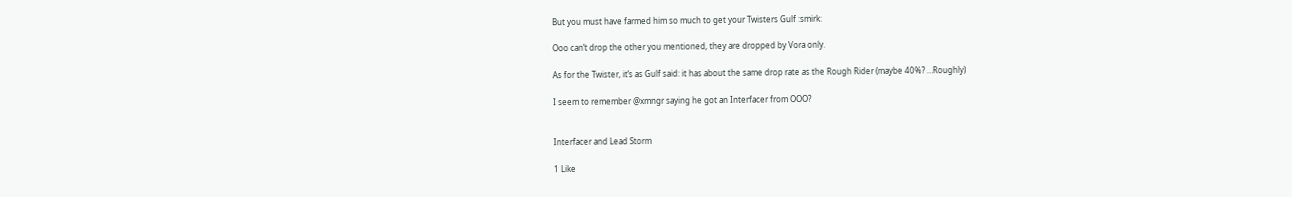But you must have farmed him so much to get your Twisters Gulf :smirk:

Ooo can’t drop the other you mentioned, they are dropped by Vora only.

As for the Twister, it’s as Gulf said: it has about the same drop rate as the Rough Rider (maybe 40%? …Roughly)

I seem to remember @xmngr saying he got an Interfacer from OOO?


Interfacer and Lead Storm

1 Like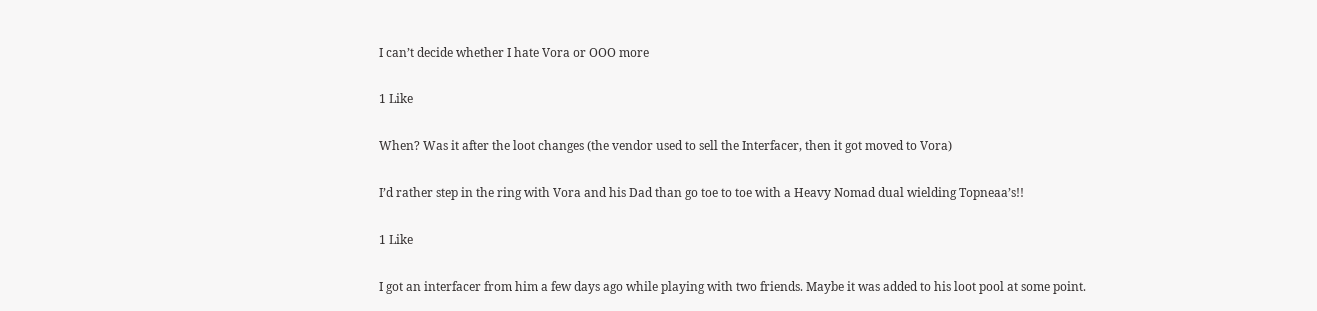I can’t decide whether I hate Vora or OOO more

1 Like

When? Was it after the loot changes (the vendor used to sell the Interfacer, then it got moved to Vora)

I’d rather step in the ring with Vora and his Dad than go toe to toe with a Heavy Nomad dual wielding Topneaa’s!!

1 Like

I got an interfacer from him a few days ago while playing with two friends. Maybe it was added to his loot pool at some point.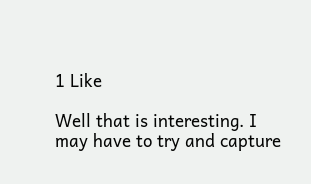1 Like

Well that is interesting. I may have to try and capture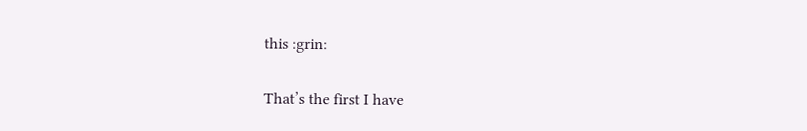this :grin:

That’s the first I have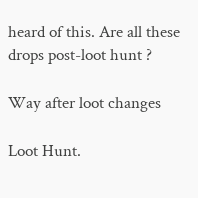heard of this. Are all these drops post-loot hunt ?

Way after loot changes

Loot Hunt.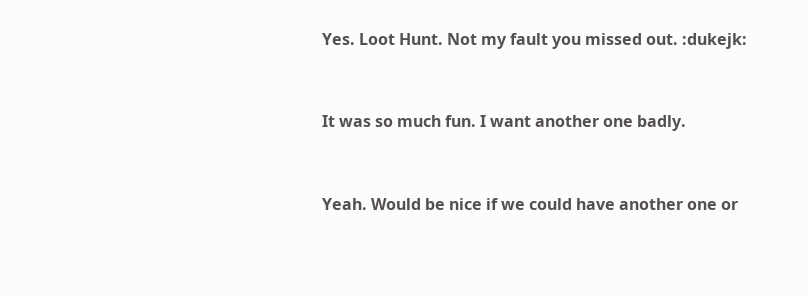Yes. Loot Hunt. Not my fault you missed out. :dukejk:


It was so much fun. I want another one badly.


Yeah. Would be nice if we could have another one or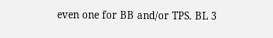even one for BB and/or TPS. BL 3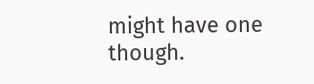might have one though.